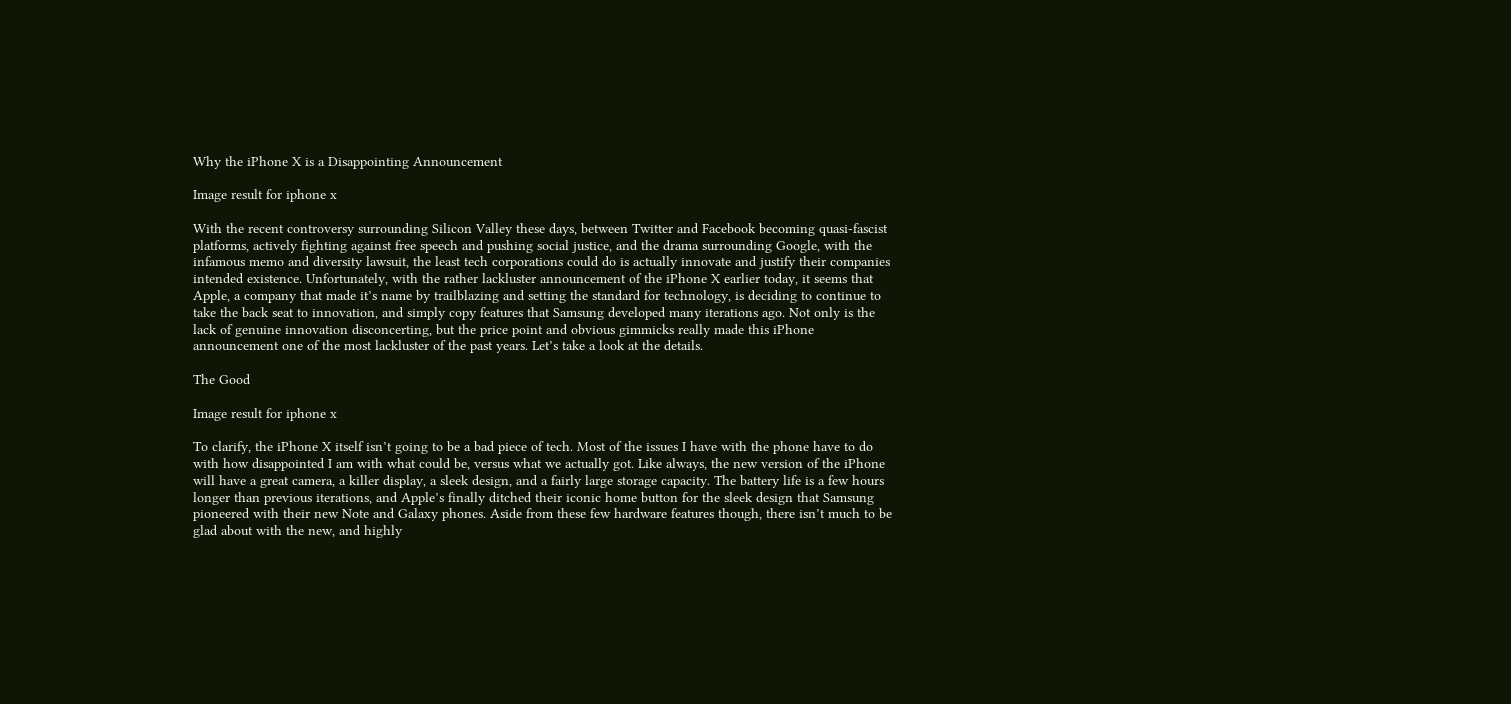Why the iPhone X is a Disappointing Announcement

Image result for iphone x

With the recent controversy surrounding Silicon Valley these days, between Twitter and Facebook becoming quasi-fascist platforms, actively fighting against free speech and pushing social justice, and the drama surrounding Google, with the infamous memo and diversity lawsuit, the least tech corporations could do is actually innovate and justify their companies intended existence. Unfortunately, with the rather lackluster announcement of the iPhone X earlier today, it seems that Apple, a company that made it’s name by trailblazing and setting the standard for technology, is deciding to continue to take the back seat to innovation, and simply copy features that Samsung developed many iterations ago. Not only is the lack of genuine innovation disconcerting, but the price point and obvious gimmicks really made this iPhone announcement one of the most lackluster of the past years. Let’s take a look at the details.

The Good

Image result for iphone x

To clarify, the iPhone X itself isn’t going to be a bad piece of tech. Most of the issues I have with the phone have to do with how disappointed I am with what could be, versus what we actually got. Like always, the new version of the iPhone will have a great camera, a killer display, a sleek design, and a fairly large storage capacity. The battery life is a few hours longer than previous iterations, and Apple’s finally ditched their iconic home button for the sleek design that Samsung pioneered with their new Note and Galaxy phones. Aside from these few hardware features though, there isn’t much to be glad about with the new, and highly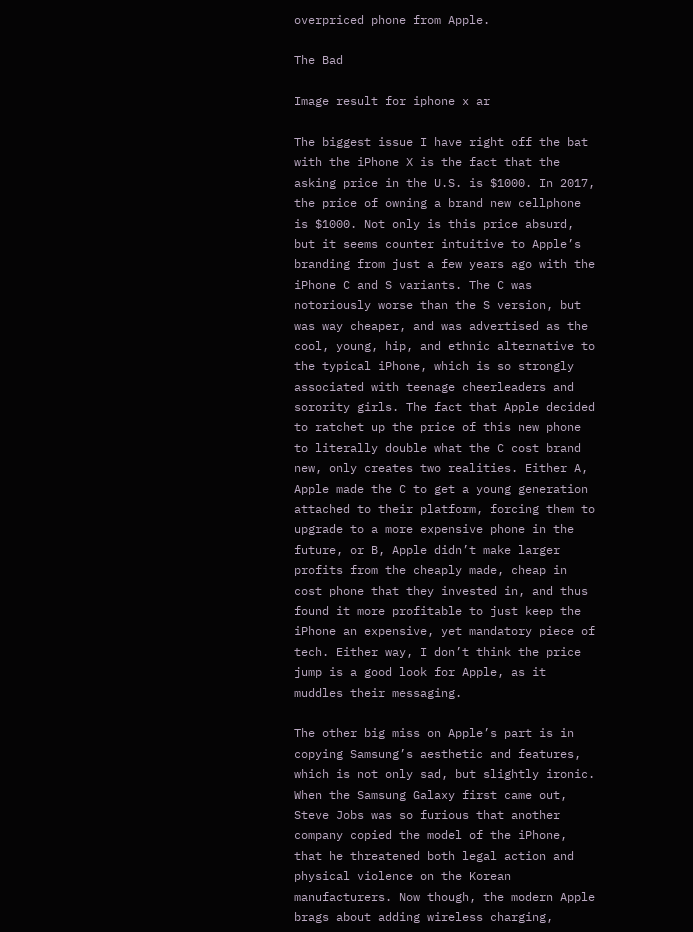overpriced phone from Apple.

The Bad

Image result for iphone x ar

The biggest issue I have right off the bat with the iPhone X is the fact that the asking price in the U.S. is $1000. In 2017, the price of owning a brand new cellphone is $1000. Not only is this price absurd, but it seems counter intuitive to Apple’s branding from just a few years ago with the iPhone C and S variants. The C was notoriously worse than the S version, but was way cheaper, and was advertised as the cool, young, hip, and ethnic alternative to the typical iPhone, which is so strongly associated with teenage cheerleaders and sorority girls. The fact that Apple decided to ratchet up the price of this new phone to literally double what the C cost brand new, only creates two realities. Either A, Apple made the C to get a young generation attached to their platform, forcing them to upgrade to a more expensive phone in the future, or B, Apple didn’t make larger profits from the cheaply made, cheap in cost phone that they invested in, and thus found it more profitable to just keep the iPhone an expensive, yet mandatory piece of tech. Either way, I don’t think the price jump is a good look for Apple, as it muddles their messaging.

The other big miss on Apple’s part is in copying Samsung’s aesthetic and features, which is not only sad, but slightly ironic. When the Samsung Galaxy first came out, Steve Jobs was so furious that another company copied the model of the iPhone, that he threatened both legal action and physical violence on the Korean manufacturers. Now though, the modern Apple brags about adding wireless charging,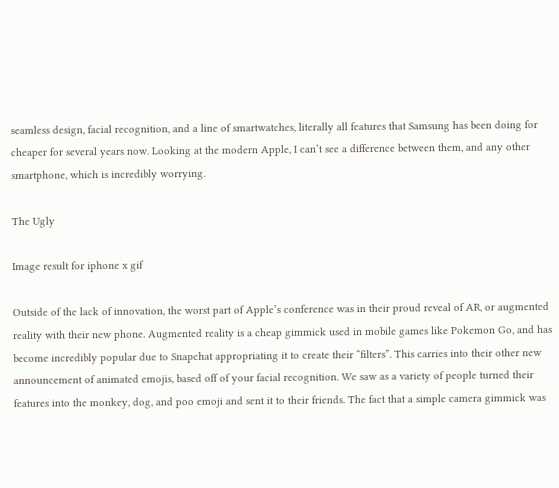seamless design, facial recognition, and a line of smartwatches, literally all features that Samsung has been doing for cheaper for several years now. Looking at the modern Apple, I can’t see a difference between them, and any other smartphone, which is incredibly worrying.

The Ugly

Image result for iphone x gif

Outside of the lack of innovation, the worst part of Apple’s conference was in their proud reveal of AR, or augmented reality with their new phone. Augmented reality is a cheap gimmick used in mobile games like Pokemon Go, and has become incredibly popular due to Snapchat appropriating it to create their “filters”. This carries into their other new announcement of animated emojis, based off of your facial recognition. We saw as a variety of people turned their features into the monkey, dog, and poo emoji and sent it to their friends. The fact that a simple camera gimmick was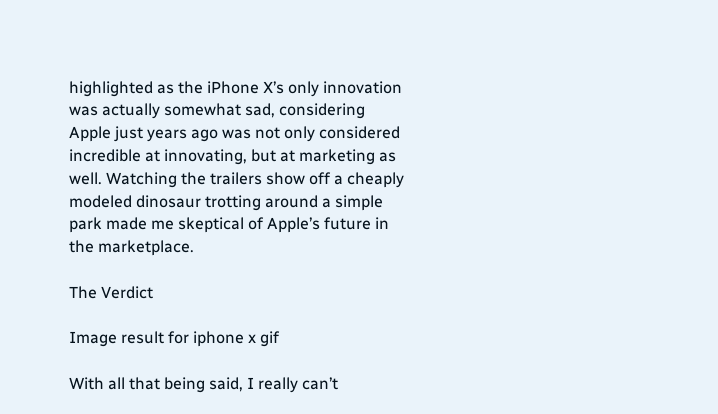highlighted as the iPhone X’s only innovation was actually somewhat sad, considering Apple just years ago was not only considered incredible at innovating, but at marketing as well. Watching the trailers show off a cheaply modeled dinosaur trotting around a simple park made me skeptical of Apple’s future in the marketplace.

The Verdict

Image result for iphone x gif

With all that being said, I really can’t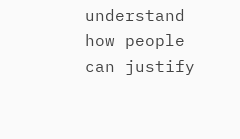understand how people can justify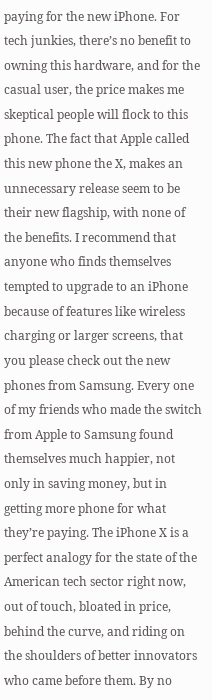paying for the new iPhone. For tech junkies, there’s no benefit to owning this hardware, and for the casual user, the price makes me skeptical people will flock to this phone. The fact that Apple called this new phone the X, makes an unnecessary release seem to be their new flagship, with none of the benefits. I recommend that anyone who finds themselves tempted to upgrade to an iPhone because of features like wireless charging or larger screens, that you please check out the new phones from Samsung. Every one of my friends who made the switch from Apple to Samsung found themselves much happier, not only in saving money, but in getting more phone for what they’re paying. The iPhone X is a perfect analogy for the state of the American tech sector right now, out of touch, bloated in price, behind the curve, and riding on the shoulders of better innovators who came before them. By no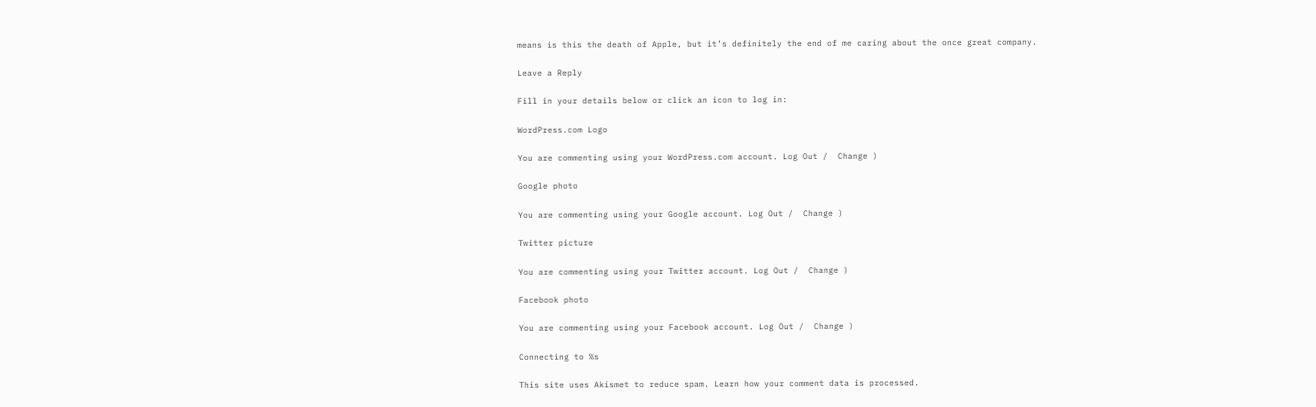means is this the death of Apple, but it’s definitely the end of me caring about the once great company.

Leave a Reply

Fill in your details below or click an icon to log in:

WordPress.com Logo

You are commenting using your WordPress.com account. Log Out /  Change )

Google photo

You are commenting using your Google account. Log Out /  Change )

Twitter picture

You are commenting using your Twitter account. Log Out /  Change )

Facebook photo

You are commenting using your Facebook account. Log Out /  Change )

Connecting to %s

This site uses Akismet to reduce spam. Learn how your comment data is processed.